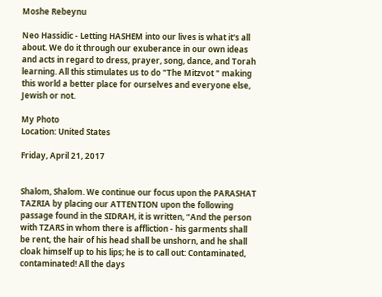Moshe Rebeynu

Neo Hassidic - Letting HASHEM into our lives is what it's all about. We do it through our exuberance in our own ideas and acts in regard to dress, prayer, song, dance, and Torah learning. All this stimulates us to do "The Mitzvot " making this world a better place for ourselves and everyone else, Jewish or not.

My Photo
Location: United States

Friday, April 21, 2017


Shalom, Shalom. We continue our focus upon the PARASHAT TAZRIA by placing our ATTENTION upon the following passage found in the SIDRAH, it is written, “And the person with TZARS in whom there is affliction - his garments shall be rent, the hair of his head shall be unshorn, and he shall cloak himself up to his lips; he is to call out: Contaminated, contaminated! All the days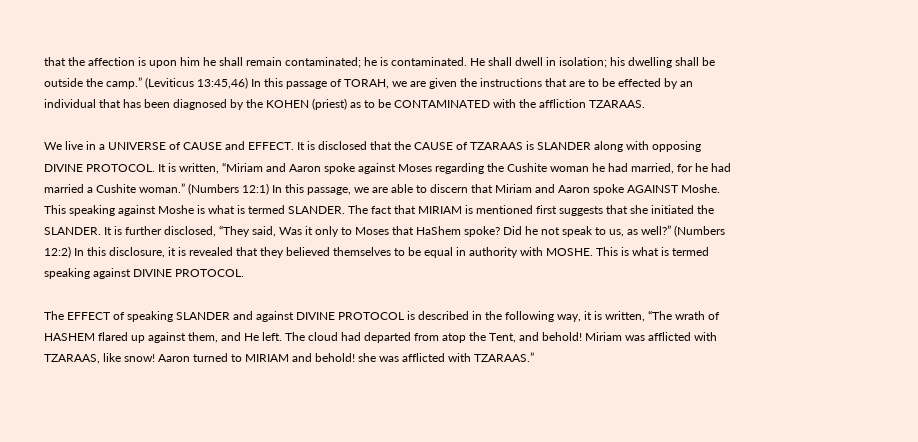that the affection is upon him he shall remain contaminated; he is contaminated. He shall dwell in isolation; his dwelling shall be outside the camp.” (Leviticus 13:45,46) In this passage of TORAH, we are given the instructions that are to be effected by an individual that has been diagnosed by the KOHEN (priest) as to be CONTAMINATED with the affliction TZARAAS.

We live in a UNIVERSE of CAUSE and EFFECT. It is disclosed that the CAUSE of TZARAAS is SLANDER along with opposing DIVINE PROTOCOL. It is written, “Miriam and Aaron spoke against Moses regarding the Cushite woman he had married, for he had married a Cushite woman.” (Numbers 12:1) In this passage, we are able to discern that Miriam and Aaron spoke AGAINST Moshe. This speaking against Moshe is what is termed SLANDER. The fact that MIRIAM is mentioned first suggests that she initiated the SLANDER. It is further disclosed, “They said, Was it only to Moses that HaShem spoke? Did he not speak to us, as well?” (Numbers 12:2) In this disclosure, it is revealed that they believed themselves to be equal in authority with MOSHE. This is what is termed speaking against DIVINE PROTOCOL.

The EFFECT of speaking SLANDER and against DIVINE PROTOCOL is described in the following way, it is written, “The wrath of HASHEM flared up against them, and He left. The cloud had departed from atop the Tent, and behold! Miriam was afflicted with TZARAAS, like snow! Aaron turned to MIRIAM and behold! she was afflicted with TZARAAS.”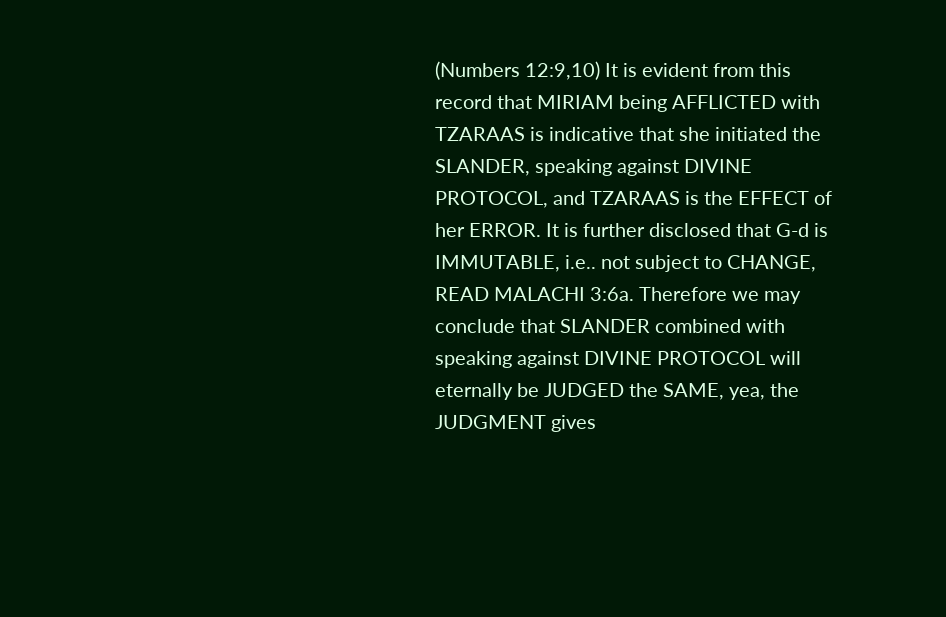(Numbers 12:9,10) It is evident from this record that MIRIAM being AFFLICTED with TZARAAS is indicative that she initiated the SLANDER, speaking against DIVINE PROTOCOL, and TZARAAS is the EFFECT of her ERROR. It is further disclosed that G-d is IMMUTABLE, i.e.. not subject to CHANGE, READ MALACHI 3:6a. Therefore we may conclude that SLANDER combined with speaking against DIVINE PROTOCOL will eternally be JUDGED the SAME, yea, the JUDGMENT gives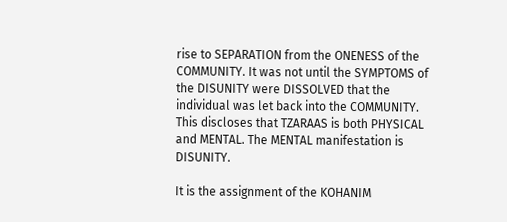rise to SEPARATION from the ONENESS of the COMMUNITY. It was not until the SYMPTOMS of the DISUNITY were DISSOLVED that the individual was let back into the COMMUNITY. This discloses that TZARAAS is both PHYSICAL and MENTAL. The MENTAL manifestation is DISUNITY.

It is the assignment of the KOHANIM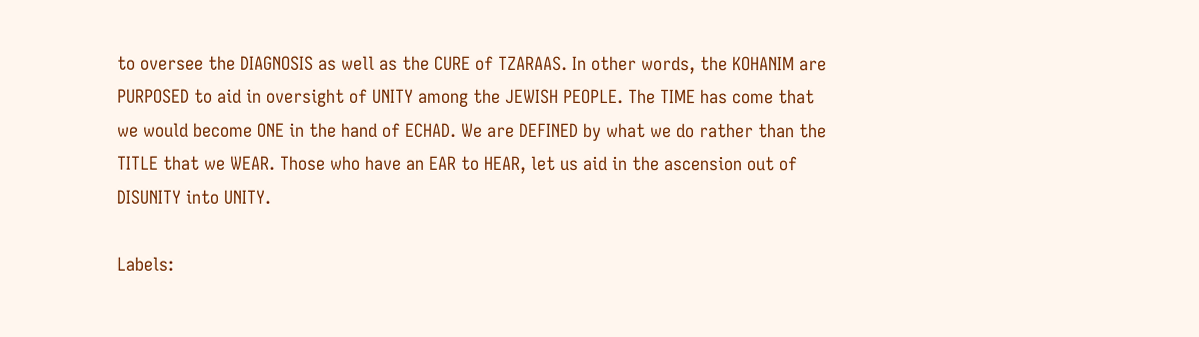to oversee the DIAGNOSIS as well as the CURE of TZARAAS. In other words, the KOHANIM are PURPOSED to aid in oversight of UNITY among the JEWISH PEOPLE. The TIME has come that we would become ONE in the hand of ECHAD. We are DEFINED by what we do rather than the TITLE that we WEAR. Those who have an EAR to HEAR, let us aid in the ascension out of DISUNITY into UNITY.

Labels: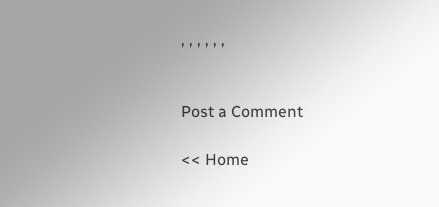, , , , , ,


Post a Comment

<< Home